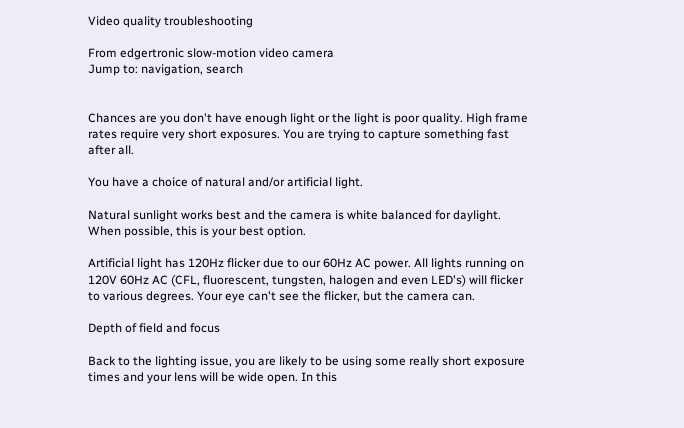Video quality troubleshooting

From edgertronic slow-motion video camera
Jump to: navigation, search


Chances are you don't have enough light or the light is poor quality. High frame rates require very short exposures. You are trying to capture something fast after all.

You have a choice of natural and/or artificial light.

Natural sunlight works best and the camera is white balanced for daylight. When possible, this is your best option.

Artificial light has 120Hz flicker due to our 60Hz AC power. All lights running on 120V 60Hz AC (CFL, fluorescent, tungsten, halogen and even LED's) will flicker to various degrees. Your eye can't see the flicker, but the camera can.

Depth of field and focus

Back to the lighting issue, you are likely to be using some really short exposure times and your lens will be wide open. In this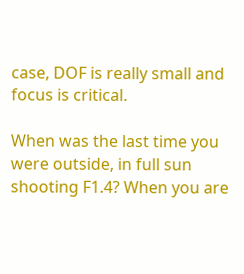case, DOF is really small and focus is critical.

When was the last time you were outside, in full sun shooting F1.4? When you are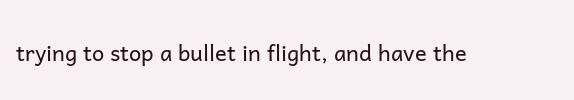trying to stop a bullet in flight, and have the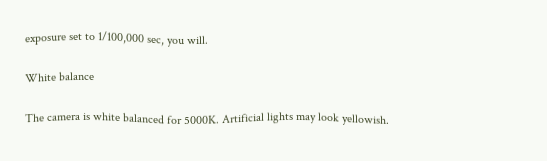exposure set to 1/100,000 sec, you will.

White balance

The camera is white balanced for 5000K. Artificial lights may look yellowish.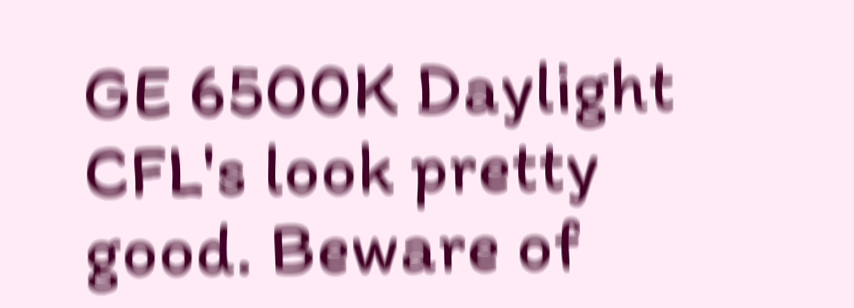GE 6500K Daylight CFL's look pretty good. Beware of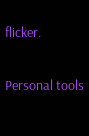flicker.

Personal tools